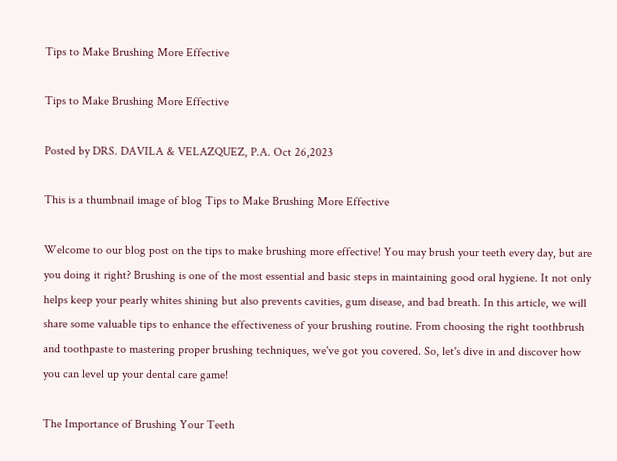Tips to Make Brushing More Effective

Tips to Make Brushing More Effective

Posted by DRS. DAVILA & VELAZQUEZ, P.A. Oct 26,2023

This is a thumbnail image of blog Tips to Make Brushing More Effective

Welcome to our blog post on the tips to make brushing more effective! You may brush your teeth every day, but are you doing it right? Brushing is one of the most essential and basic steps in maintaining good oral hygiene. It not only helps keep your pearly whites shining but also prevents cavities, gum disease, and bad breath. In this article, we will share some valuable tips to enhance the effectiveness of your brushing routine. From choosing the right toothbrush and toothpaste to mastering proper brushing techniques, we've got you covered. So, let's dive in and discover how you can level up your dental care game!

The Importance of Brushing Your Teeth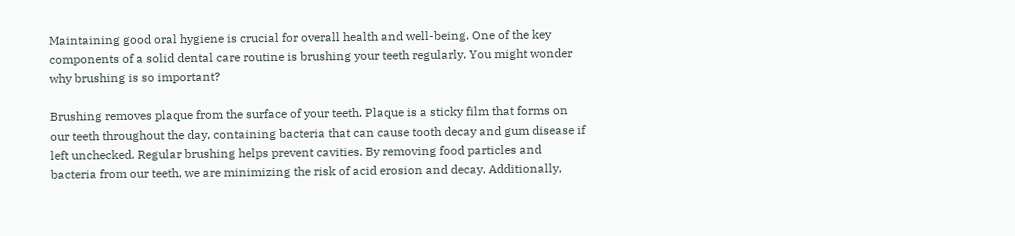Maintaining good oral hygiene is crucial for overall health and well-being. One of the key components of a solid dental care routine is brushing your teeth regularly. You might wonder why brushing is so important?

Brushing removes plaque from the surface of your teeth. Plaque is a sticky film that forms on our teeth throughout the day, containing bacteria that can cause tooth decay and gum disease if left unchecked. Regular brushing helps prevent cavities. By removing food particles and bacteria from our teeth, we are minimizing the risk of acid erosion and decay. Additionally,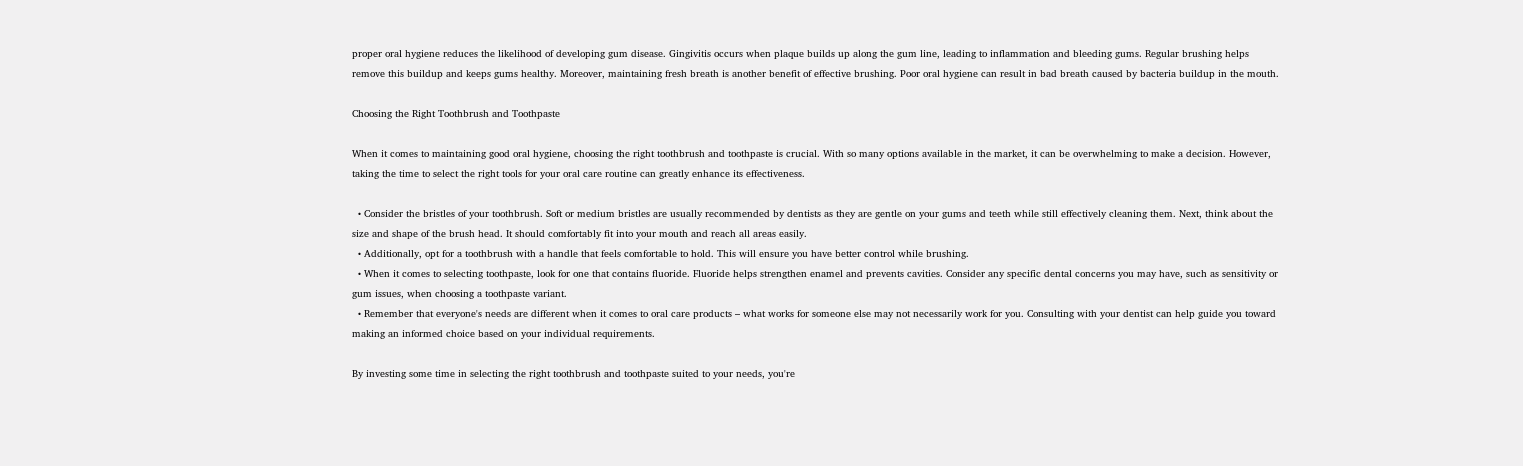proper oral hygiene reduces the likelihood of developing gum disease. Gingivitis occurs when plaque builds up along the gum line, leading to inflammation and bleeding gums. Regular brushing helps remove this buildup and keeps gums healthy. Moreover, maintaining fresh breath is another benefit of effective brushing. Poor oral hygiene can result in bad breath caused by bacteria buildup in the mouth.

Choosing the Right Toothbrush and Toothpaste

When it comes to maintaining good oral hygiene, choosing the right toothbrush and toothpaste is crucial. With so many options available in the market, it can be overwhelming to make a decision. However, taking the time to select the right tools for your oral care routine can greatly enhance its effectiveness.

  • Consider the bristles of your toothbrush. Soft or medium bristles are usually recommended by dentists as they are gentle on your gums and teeth while still effectively cleaning them. Next, think about the size and shape of the brush head. It should comfortably fit into your mouth and reach all areas easily.
  • Additionally, opt for a toothbrush with a handle that feels comfortable to hold. This will ensure you have better control while brushing.
  • When it comes to selecting toothpaste, look for one that contains fluoride. Fluoride helps strengthen enamel and prevents cavities. Consider any specific dental concerns you may have, such as sensitivity or gum issues, when choosing a toothpaste variant.
  • Remember that everyone's needs are different when it comes to oral care products – what works for someone else may not necessarily work for you. Consulting with your dentist can help guide you toward making an informed choice based on your individual requirements.

By investing some time in selecting the right toothbrush and toothpaste suited to your needs, you're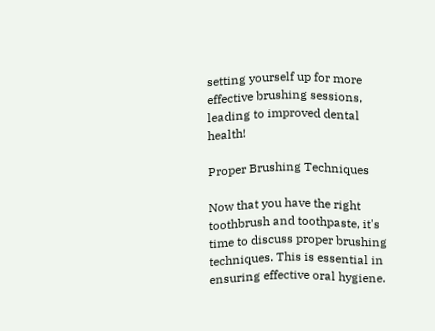setting yourself up for more effective brushing sessions, leading to improved dental health!

Proper Brushing Techniques

Now that you have the right toothbrush and toothpaste, it's time to discuss proper brushing techniques. This is essential in ensuring effective oral hygiene.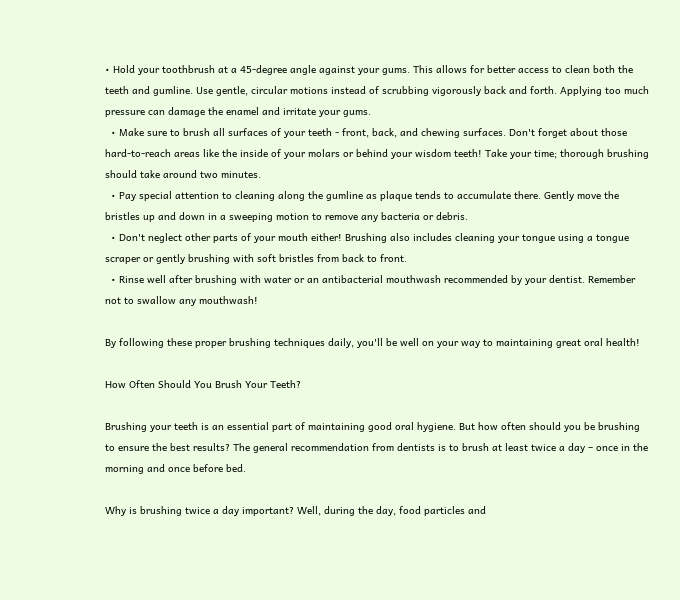• Hold your toothbrush at a 45-degree angle against your gums. This allows for better access to clean both the teeth and gumline. Use gentle, circular motions instead of scrubbing vigorously back and forth. Applying too much pressure can damage the enamel and irritate your gums.
  • Make sure to brush all surfaces of your teeth - front, back, and chewing surfaces. Don't forget about those hard-to-reach areas like the inside of your molars or behind your wisdom teeth! Take your time; thorough brushing should take around two minutes.
  • Pay special attention to cleaning along the gumline as plaque tends to accumulate there. Gently move the bristles up and down in a sweeping motion to remove any bacteria or debris.
  • Don't neglect other parts of your mouth either! Brushing also includes cleaning your tongue using a tongue scraper or gently brushing with soft bristles from back to front.
  • Rinse well after brushing with water or an antibacterial mouthwash recommended by your dentist. Remember not to swallow any mouthwash!

By following these proper brushing techniques daily, you'll be well on your way to maintaining great oral health!

How Often Should You Brush Your Teeth?

Brushing your teeth is an essential part of maintaining good oral hygiene. But how often should you be brushing to ensure the best results? The general recommendation from dentists is to brush at least twice a day – once in the morning and once before bed.

Why is brushing twice a day important? Well, during the day, food particles and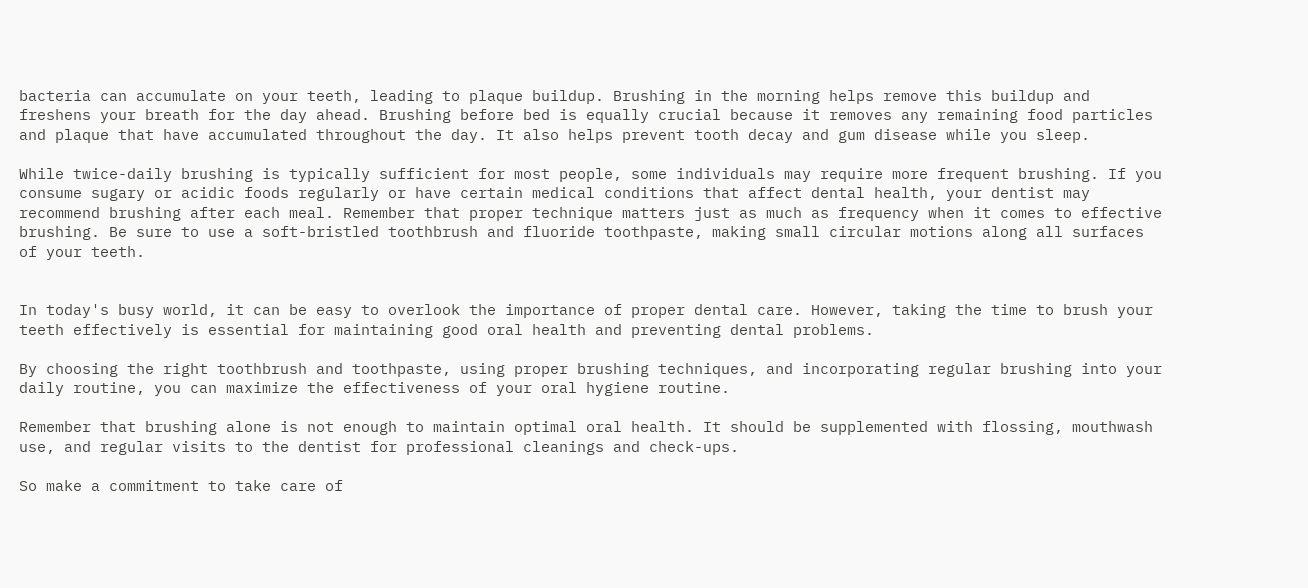bacteria can accumulate on your teeth, leading to plaque buildup. Brushing in the morning helps remove this buildup and freshens your breath for the day ahead. Brushing before bed is equally crucial because it removes any remaining food particles and plaque that have accumulated throughout the day. It also helps prevent tooth decay and gum disease while you sleep.

While twice-daily brushing is typically sufficient for most people, some individuals may require more frequent brushing. If you consume sugary or acidic foods regularly or have certain medical conditions that affect dental health, your dentist may recommend brushing after each meal. Remember that proper technique matters just as much as frequency when it comes to effective brushing. Be sure to use a soft-bristled toothbrush and fluoride toothpaste, making small circular motions along all surfaces of your teeth.


In today's busy world, it can be easy to overlook the importance of proper dental care. However, taking the time to brush your teeth effectively is essential for maintaining good oral health and preventing dental problems.

By choosing the right toothbrush and toothpaste, using proper brushing techniques, and incorporating regular brushing into your daily routine, you can maximize the effectiveness of your oral hygiene routine.

Remember that brushing alone is not enough to maintain optimal oral health. It should be supplemented with flossing, mouthwash use, and regular visits to the dentist for professional cleanings and check-ups.

So make a commitment to take care of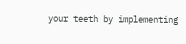your teeth by implementing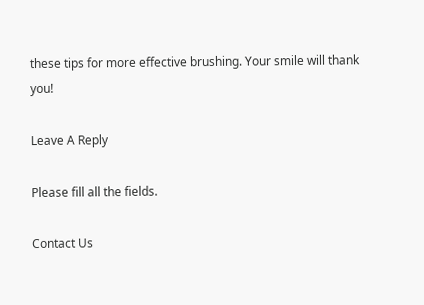these tips for more effective brushing. Your smile will thank you!

Leave A Reply

Please fill all the fields.

Contact Us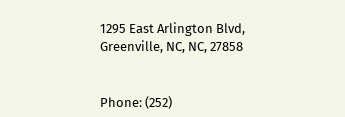1295 East Arlington Blvd,
Greenville, NC, NC, 27858


Phone: (252)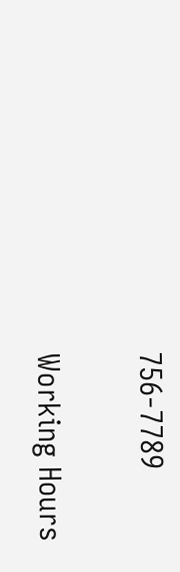756-7789

Working Hours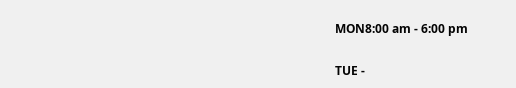MON8:00 am - 6:00 pm

TUE -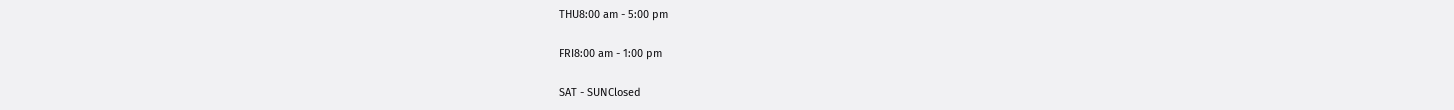THU8:00 am - 5:00 pm

FRI8:00 am - 1:00 pm

SAT - SUNClosed